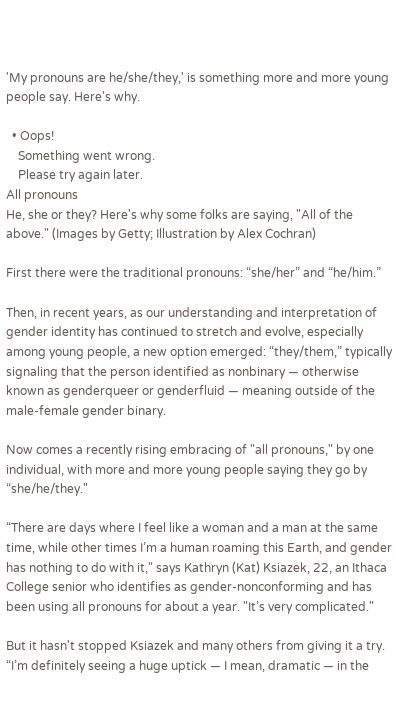'My pronouns are he/she/they,' is something more and more young people say. Here's why.

  • Oops!
    Something went wrong.
    Please try again later.
All pronouns
He, she or they? Here's why some folks are saying, "All of the above." (Images by Getty; Illustration by Alex Cochran)

First there were the traditional pronouns: “she/her” and “he/him.”

Then, in recent years, as our understanding and interpretation of gender identity has continued to stretch and evolve, especially among young people, a new option emerged: “they/them,” typically signaling that the person identified as nonbinary — otherwise known as genderqueer or genderfluid — meaning outside of the male-female gender binary.

Now comes a recently rising embracing of "all pronouns," by one individual, with more and more young people saying they go by “she/he/they."

“There are days where I feel like a woman and a man at the same time, while other times I’m a human roaming this Earth, and gender has nothing to do with it," says Kathryn (Kat) Ksiazek, 22, an Ithaca College senior who identifies as gender-nonconforming and has been using all pronouns for about a year. "It’s very complicated."

But it hasn't stopped Ksiazek and many others from giving it a try. “I’m definitely seeing a huge uptick — I mean, dramatic — in the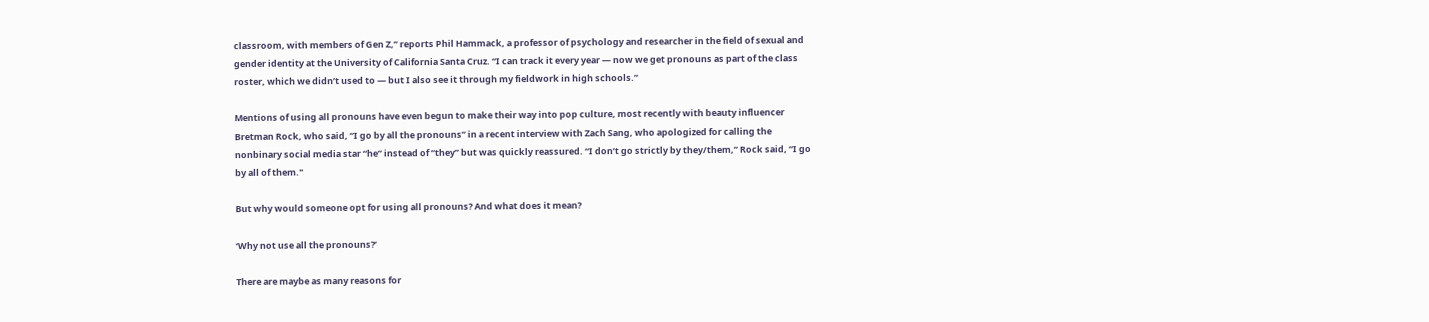classroom, with members of Gen Z,” reports Phil Hammack, a professor of psychology and researcher in the field of sexual and gender identity at the University of California Santa Cruz. “I can track it every year — now we get pronouns as part of the class roster, which we didn’t used to — but I also see it through my fieldwork in high schools.”

Mentions of using all pronouns have even begun to make their way into pop culture, most recently with beauty influencer Bretman Rock, who said, “I go by all the pronouns” in a recent interview with Zach Sang, who apologized for calling the nonbinary social media star “he” instead of “they” but was quickly reassured. “I don’t go strictly by they/them,” Rock said, “I go by all of them."

But why would someone opt for using all pronouns? And what does it mean?

‘Why not use all the pronouns?’

There are maybe as many reasons for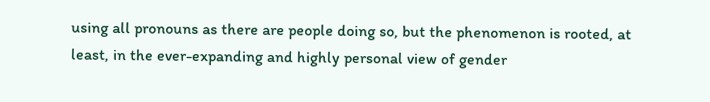using all pronouns as there are people doing so, but the phenomenon is rooted, at least, in the ever-expanding and highly personal view of gender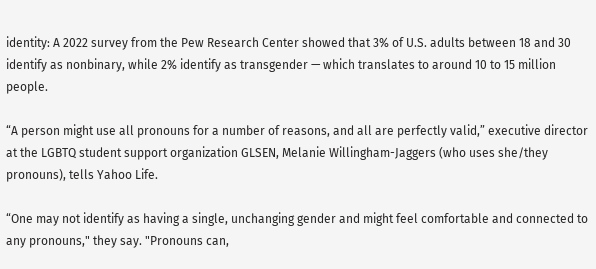identity: A 2022 survey from the Pew Research Center showed that 3% of U.S. adults between 18 and 30 identify as nonbinary, while 2% identify as transgender — which translates to around 10 to 15 million people.

“A person might use all pronouns for a number of reasons, and all are perfectly valid,” executive director at the LGBTQ student support organization GLSEN, Melanie Willingham-Jaggers (who uses she/they pronouns), tells Yahoo Life.

“One may not identify as having a single, unchanging gender and might feel comfortable and connected to any pronouns," they say. "Pronouns can,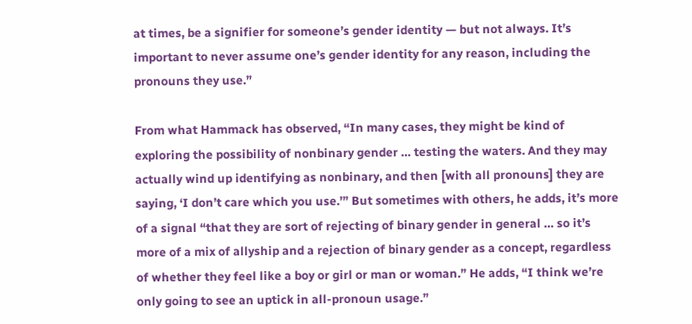at times, be a signifier for someone’s gender identity — but not always. It’s important to never assume one’s gender identity for any reason, including the pronouns they use.”

From what Hammack has observed, “In many cases, they might be kind of exploring the possibility of nonbinary gender … testing the waters. And they may actually wind up identifying as nonbinary, and then [with all pronouns] they are saying, ‘I don’t care which you use.’” But sometimes with others, he adds, it’s more of a signal “that they are sort of rejecting of binary gender in general … so it’s more of a mix of allyship and a rejection of binary gender as a concept, regardless of whether they feel like a boy or girl or man or woman.” He adds, “I think we’re only going to see an uptick in all-pronoun usage.”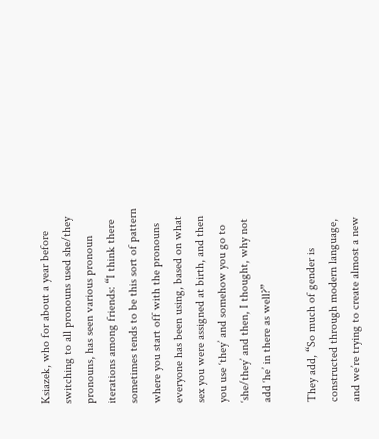Ksiazek, who for about a year before switching to all pronouns used she/they pronouns, has seen various pronoun iterations among friends: “I think there sometimes tends to be this sort of pattern where you start off with the pronouns everyone has been using, based on what sex you were assigned at birth, and then you use ‘they’ and somehow you go to ‘she/they’ and then, I thought, why not add ‘he’ in there as well?”

They add, “So much of gender is constructed through modern language, and we’re trying to create almost a new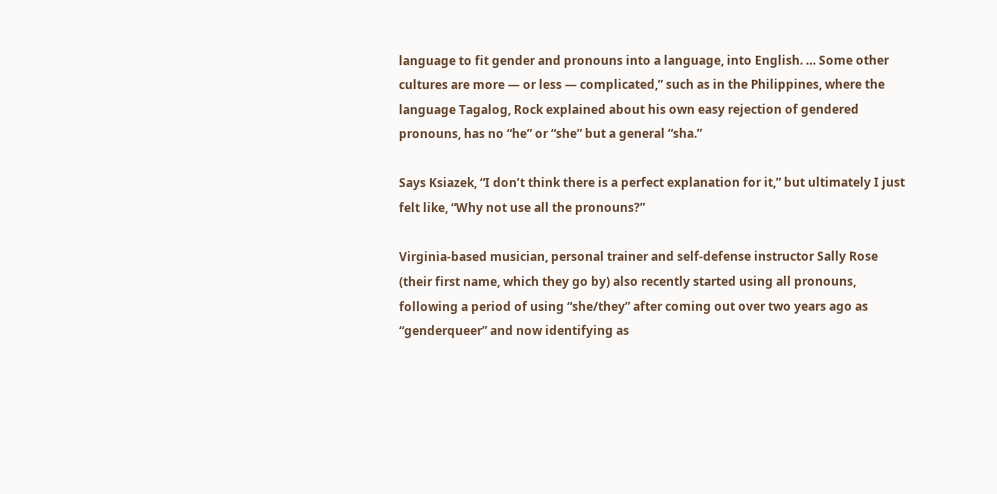language to fit gender and pronouns into a language, into English. … Some other cultures are more — or less — complicated,” such as in the Philippines, where the language Tagalog, Rock explained about his own easy rejection of gendered pronouns, has no “he” or “she” but a general “sha.”

Says Ksiazek, “I don’t think there is a perfect explanation for it,” but ultimately I just felt like, “Why not use all the pronouns?”

Virginia-based musician, personal trainer and self-defense instructor Sally Rose (their first name, which they go by) also recently started using all pronouns, following a period of using “she/they” after coming out over two years ago as “genderqueer” and now identifying as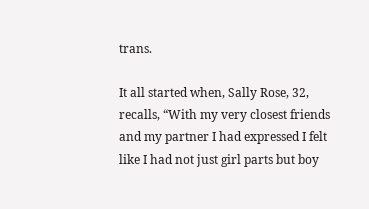trans.

It all started when, Sally Rose, 32, recalls, “With my very closest friends and my partner I had expressed I felt like I had not just girl parts but boy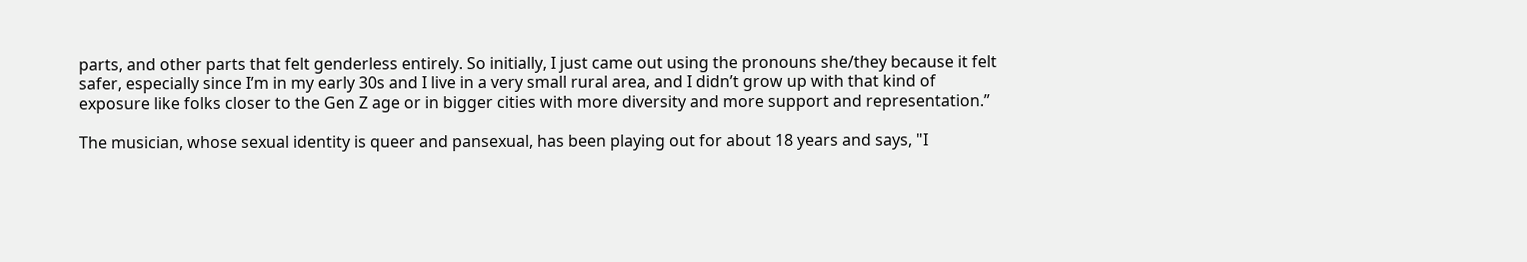parts, and other parts that felt genderless entirely. So initially, I just came out using the pronouns she/they because it felt safer, especially since I’m in my early 30s and I live in a very small rural area, and I didn’t grow up with that kind of exposure like folks closer to the Gen Z age or in bigger cities with more diversity and more support and representation.”

The musician, whose sexual identity is queer and pansexual, has been playing out for about 18 years and says, "I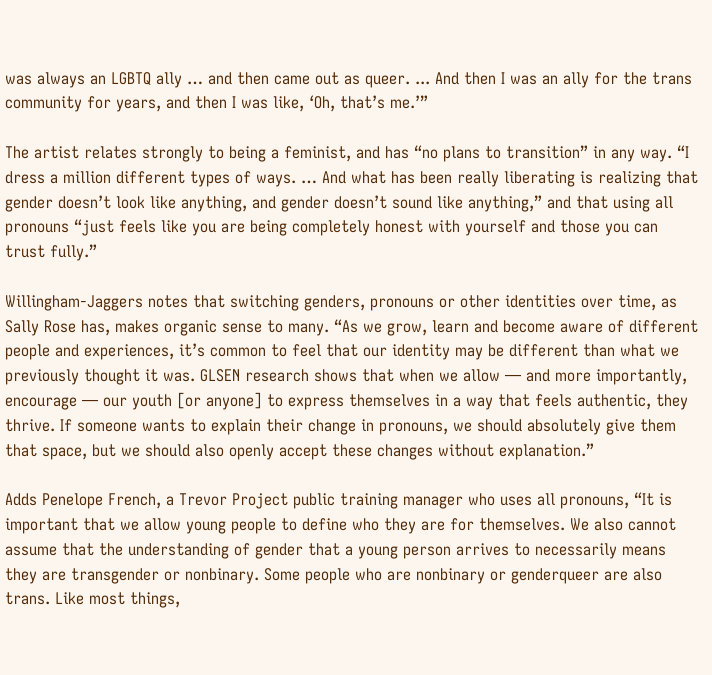was always an LGBTQ ally … and then came out as queer. ... And then I was an ally for the trans community for years, and then I was like, ‘Oh, that’s me.’”

The artist relates strongly to being a feminist, and has “no plans to transition” in any way. “I dress a million different types of ways. … And what has been really liberating is realizing that gender doesn’t look like anything, and gender doesn’t sound like anything,” and that using all pronouns “just feels like you are being completely honest with yourself and those you can trust fully.”

Willingham-Jaggers notes that switching genders, pronouns or other identities over time, as Sally Rose has, makes organic sense to many. “As we grow, learn and become aware of different people and experiences, it’s common to feel that our identity may be different than what we previously thought it was. GLSEN research shows that when we allow — and more importantly, encourage — our youth [or anyone] to express themselves in a way that feels authentic, they thrive. If someone wants to explain their change in pronouns, we should absolutely give them that space, but we should also openly accept these changes without explanation.”

Adds Penelope French, a Trevor Project public training manager who uses all pronouns, “It is important that we allow young people to define who they are for themselves. We also cannot assume that the understanding of gender that a young person arrives to necessarily means they are transgender or nonbinary. Some people who are nonbinary or genderqueer are also trans. Like most things,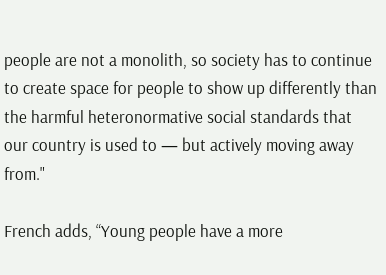people are not a monolith, so society has to continue to create space for people to show up differently than the harmful heteronormative social standards that our country is used to — but actively moving away from."

French adds, “Young people have a more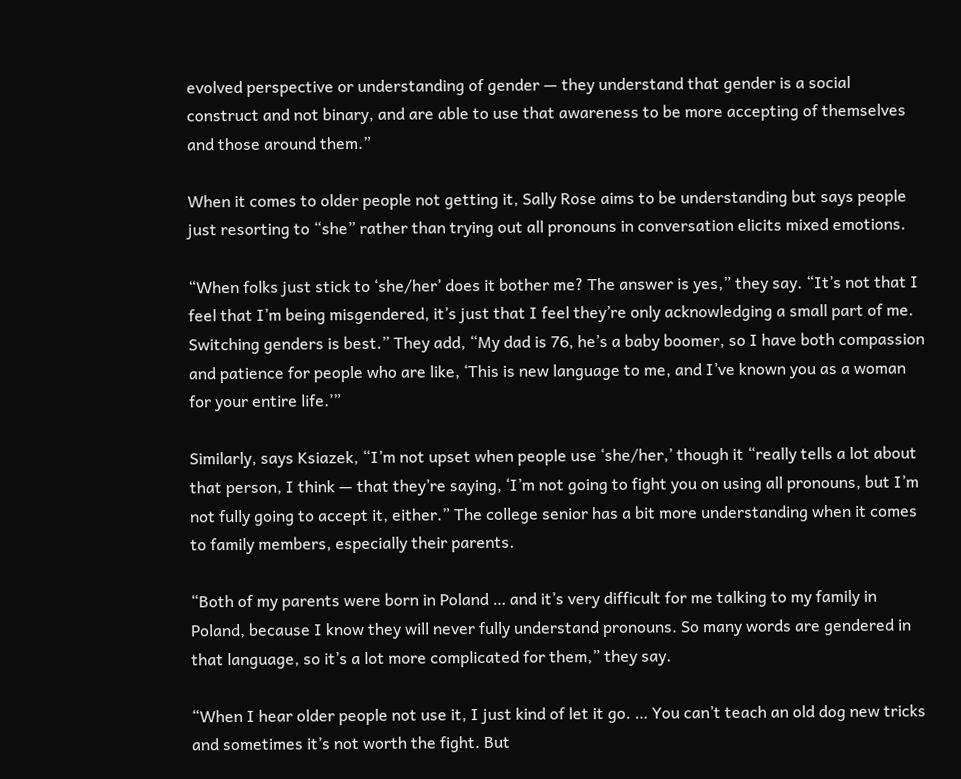evolved perspective or understanding of gender — they understand that gender is a social construct and not binary, and are able to use that awareness to be more accepting of themselves and those around them.”

When it comes to older people not getting it, Sally Rose aims to be understanding but says people just resorting to “she” rather than trying out all pronouns in conversation elicits mixed emotions.

“When folks just stick to ‘she/her’ does it bother me? The answer is yes,” they say. “It’s not that I feel that I’m being misgendered, it’s just that I feel they’re only acknowledging a small part of me. Switching genders is best.” They add, “My dad is 76, he’s a baby boomer, so I have both compassion and patience for people who are like, ‘This is new language to me, and I’ve known you as a woman for your entire life.’”

Similarly, says Ksiazek, “I’m not upset when people use ‘she/her,’ though it “really tells a lot about that person, I think — that they’re saying, ‘I’m not going to fight you on using all pronouns, but I’m not fully going to accept it, either.” The college senior has a bit more understanding when it comes to family members, especially their parents.

“Both of my parents were born in Poland … and it’s very difficult for me talking to my family in Poland, because I know they will never fully understand pronouns. So many words are gendered in that language, so it’s a lot more complicated for them,” they say.

“When I hear older people not use it, I just kind of let it go. … You can’t teach an old dog new tricks and sometimes it’s not worth the fight. But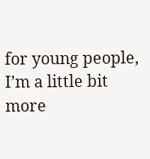for young people, I’m a little bit more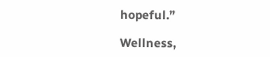hopeful.”

Wellness,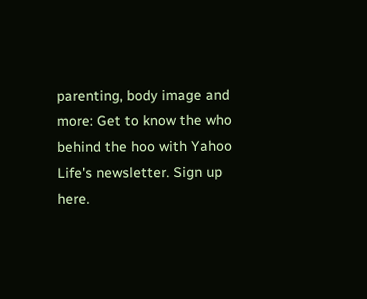parenting, body image and more: Get to know the who behind the hoo with Yahoo Life's newsletter. Sign up here.